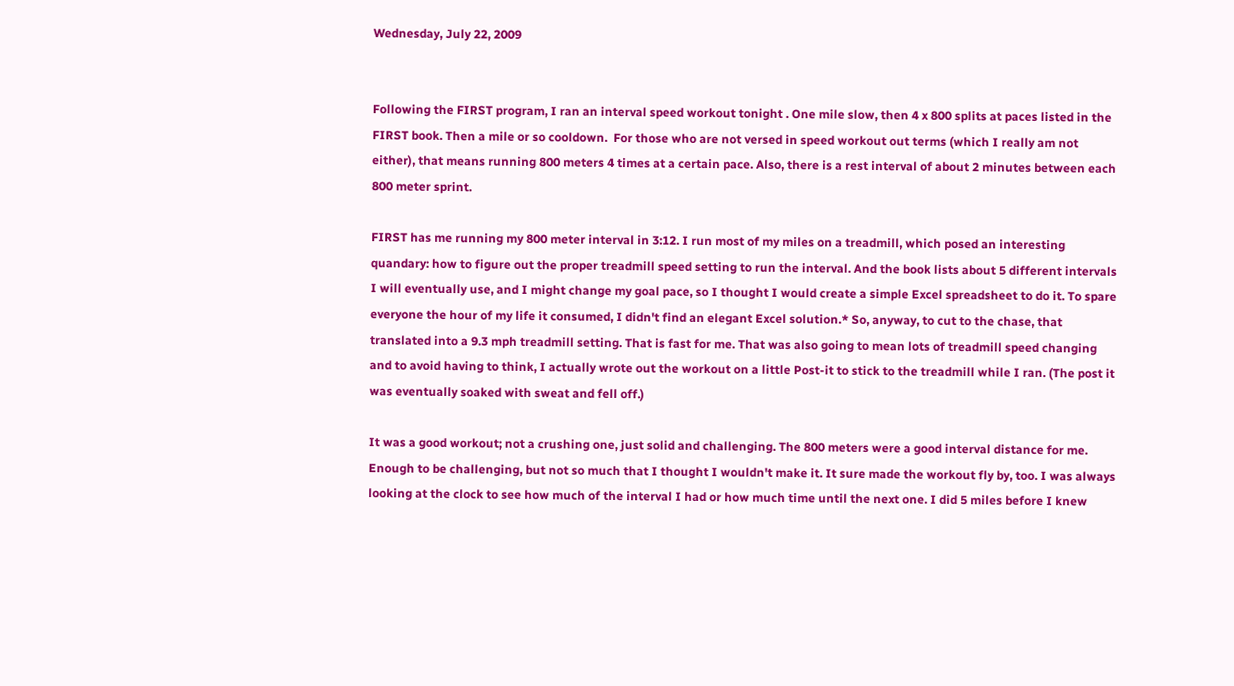Wednesday, July 22, 2009


Following the FIRST program, I ran an interval speed workout tonight . One mile slow, then 4 x 800 splits at paces listed in the FIRST book. Then a mile or so cooldown.  For those who are not versed in speed workout out terms (which I really am not either), that means running 800 meters 4 times at a certain pace. Also, there is a rest interval of about 2 minutes between each 800 meter sprint.

FIRST has me running my 800 meter interval in 3:12. I run most of my miles on a treadmill, which posed an interesting quandary: how to figure out the proper treadmill speed setting to run the interval. And the book lists about 5 different intervals I will eventually use, and I might change my goal pace, so I thought I would create a simple Excel spreadsheet to do it. To spare everyone the hour of my life it consumed, I didn't find an elegant Excel solution.* So, anyway, to cut to the chase, that translated into a 9.3 mph treadmill setting. That is fast for me. That was also going to mean lots of treadmill speed changing and to avoid having to think, I actually wrote out the workout on a little Post-it to stick to the treadmill while I ran. (The post it was eventually soaked with sweat and fell off.)

It was a good workout; not a crushing one, just solid and challenging. The 800 meters were a good interval distance for me. Enough to be challenging, but not so much that I thought I wouldn't make it. It sure made the workout fly by, too. I was always looking at the clock to see how much of the interval I had or how much time until the next one. I did 5 miles before I knew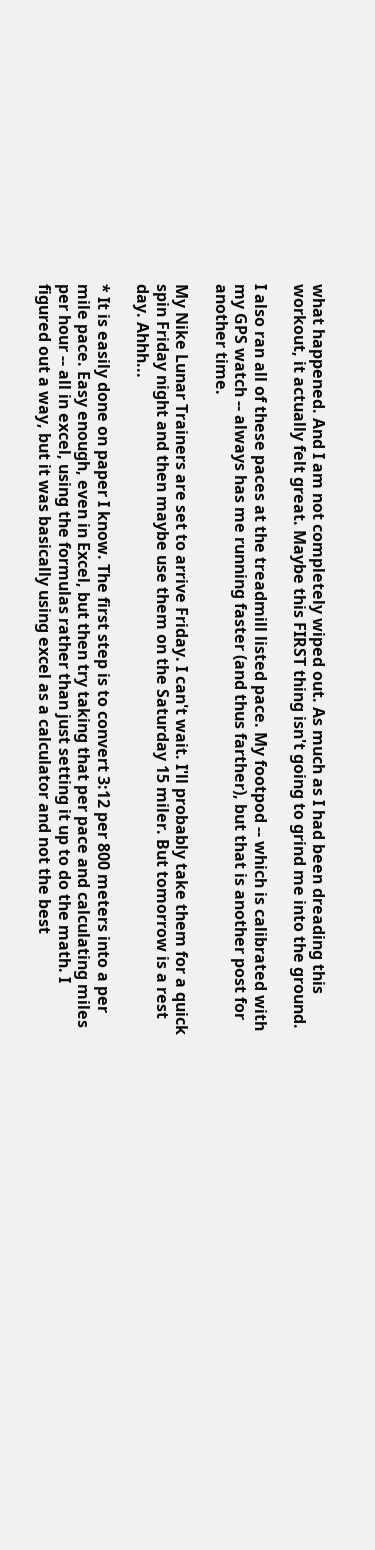what happened. And I am not completely wiped out. As much as I had been dreading this workout, it actually felt great. Maybe this FIRST thing isn't going to grind me into the ground.

I also ran all of these paces at the treadmill listed pace. My footpod -- which is calibrated with my GPS watch -- always has me running faster (and thus farther), but that is another post for another time.

My Nike Lunar Trainers are set to arrive Friday. I can't wait. I'll probably take them for a quick spin Friday night and then maybe use them on the Saturday 15 miler. But tomorrow is a rest day. Ahhh...

* It is easily done on paper I know. The first step is to convert 3:12 per 800 meters into a per mile pace. Easy enough, even in Excel, but then try taking that per pace and calculating miles per hour -- all in excel, using the formulas rather than just setting it up to do the math. I figured out a way, but it was basically using excel as a calculator and not the best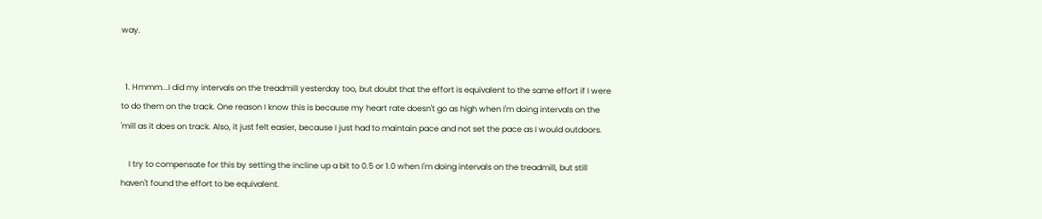way.


  1. Hmmm...I did my intervals on the treadmill yesterday too, but doubt that the effort is equivalent to the same effort if I were to do them on the track. One reason I know this is because my heart rate doesn't go as high when I'm doing intervals on the 'mill as it does on track. Also, it just felt easier, because I just had to maintain pace and not set the pace as I would outdoors.

    I try to compensate for this by setting the incline up a bit to 0.5 or 1.0 when I'm doing intervals on the treadmill, but still haven't found the effort to be equivalent.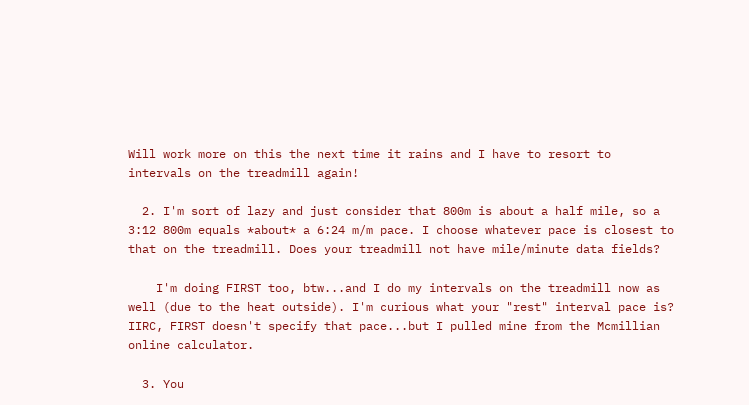Will work more on this the next time it rains and I have to resort to intervals on the treadmill again!

  2. I'm sort of lazy and just consider that 800m is about a half mile, so a 3:12 800m equals *about* a 6:24 m/m pace. I choose whatever pace is closest to that on the treadmill. Does your treadmill not have mile/minute data fields?

    I'm doing FIRST too, btw...and I do my intervals on the treadmill now as well (due to the heat outside). I'm curious what your "rest" interval pace is? IIRC, FIRST doesn't specify that pace...but I pulled mine from the Mcmillian online calculator.

  3. You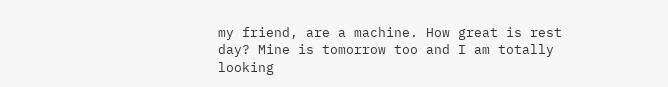my friend, are a machine. How great is rest day? Mine is tomorrow too and I am totally looking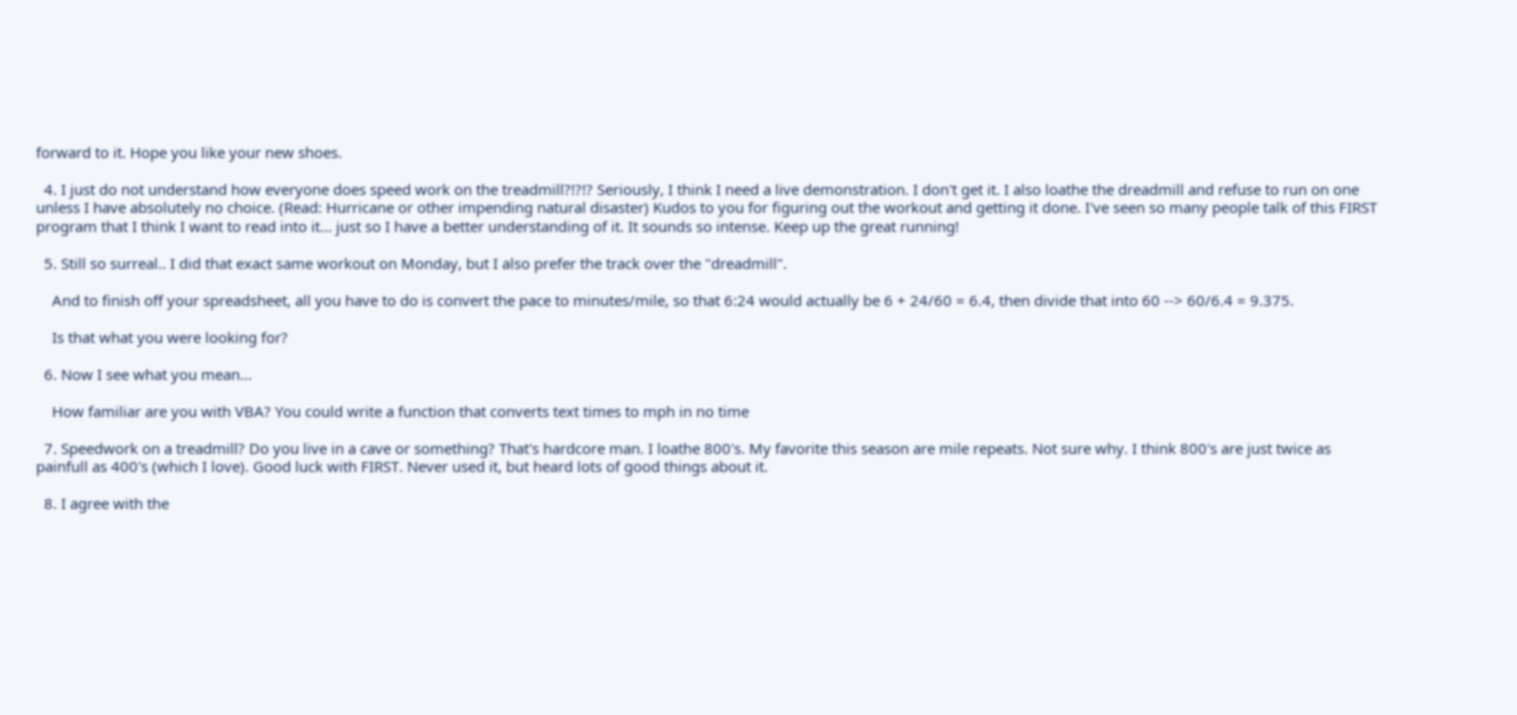forward to it. Hope you like your new shoes.

  4. I just do not understand how everyone does speed work on the treadmill?!?!? Seriously, I think I need a live demonstration. I don't get it. I also loathe the dreadmill and refuse to run on one unless I have absolutely no choice. (Read: Hurricane or other impending natural disaster) Kudos to you for figuring out the workout and getting it done. I've seen so many people talk of this FIRST program that I think I want to read into it... just so I have a better understanding of it. It sounds so intense. Keep up the great running!

  5. Still so surreal.. I did that exact same workout on Monday, but I also prefer the track over the "dreadmill".

    And to finish off your spreadsheet, all you have to do is convert the pace to minutes/mile, so that 6:24 would actually be 6 + 24/60 = 6.4, then divide that into 60 --> 60/6.4 = 9.375.

    Is that what you were looking for?

  6. Now I see what you mean...

    How familiar are you with VBA? You could write a function that converts text times to mph in no time

  7. Speedwork on a treadmill? Do you live in a cave or something? That's hardcore man. I loathe 800's. My favorite this season are mile repeats. Not sure why. I think 800's are just twice as painfull as 400's (which I love). Good luck with FIRST. Never used it, but heard lots of good things about it.

  8. I agree with the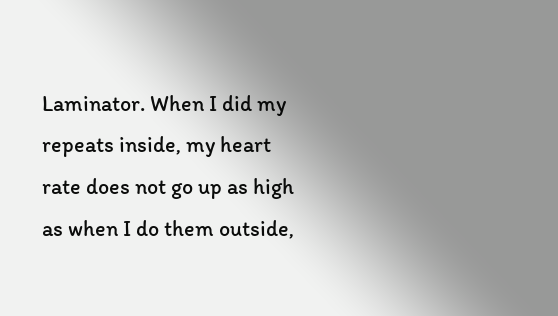Laminator. When I did my repeats inside, my heart rate does not go up as high as when I do them outside,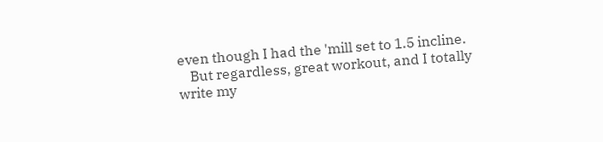even though I had the 'mill set to 1.5 incline.
    But regardless, great workout, and I totally write my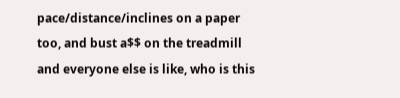pace/distance/inclines on a paper too, and bust a$$ on the treadmill and everyone else is like, who is this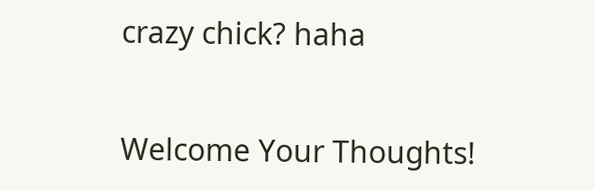crazy chick? haha


Welcome Your Thoughts!